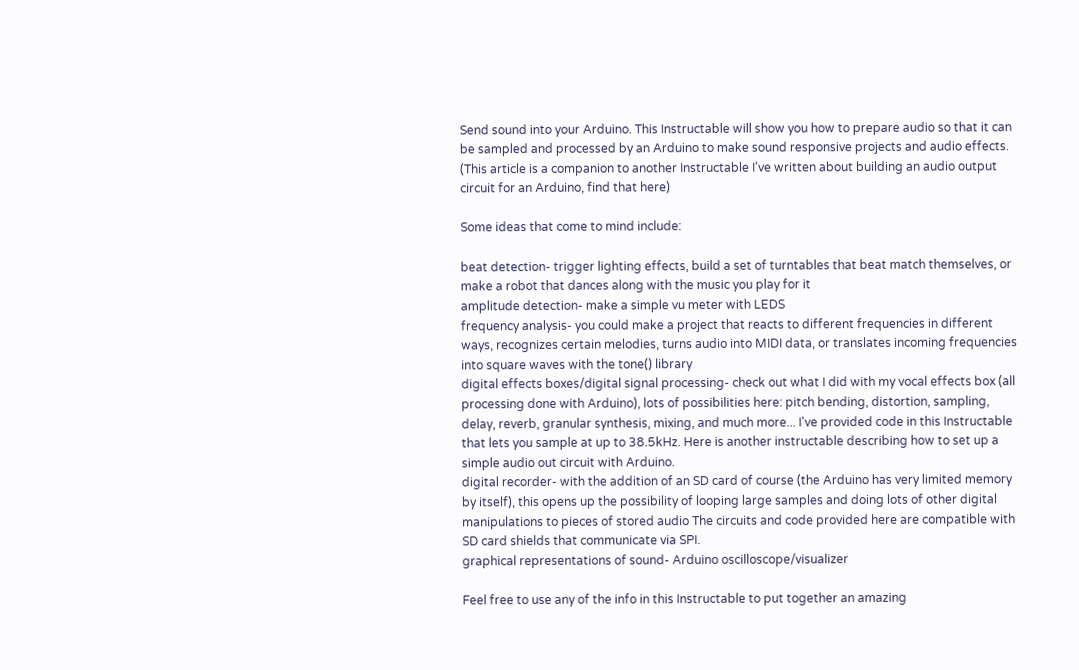Send sound into your Arduino. This Instructable will show you how to prepare audio so that it can be sampled and processed by an Arduino to make sound responsive projects and audio effects. (This article is a companion to another Instructable I've written about building an audio output circuit for an Arduino, find that here)

Some ideas that come to mind include:

beat detection- trigger lighting effects, build a set of turntables that beat match themselves, or make a robot that dances along with the music you play for it
amplitude detection- make a simple vu meter with LEDS
frequency analysis- you could make a project that reacts to different frequencies in different ways, recognizes certain melodies, turns audio into MIDI data, or translates incoming frequencies into square waves with the tone() library
digital effects boxes/digital signal processing- check out what I did with my vocal effects box (all processing done with Arduino), lots of possibilities here: pitch bending, distortion, sampling, delay, reverb, granular synthesis, mixing, and much more... I've provided code in this Instructable that lets you sample at up to 38.5kHz. Here is another instructable describing how to set up a simple audio out circuit with Arduino.
digital recorder- with the addition of an SD card of course (the Arduino has very limited memory by itself), this opens up the possibility of looping large samples and doing lots of other digital manipulations to pieces of stored audio The circuits and code provided here are compatible with SD card shields that communicate via SPI.
graphical representations of sound- Arduino oscilloscope/visualizer

Feel free to use any of the info in this Instructable to put together an amazing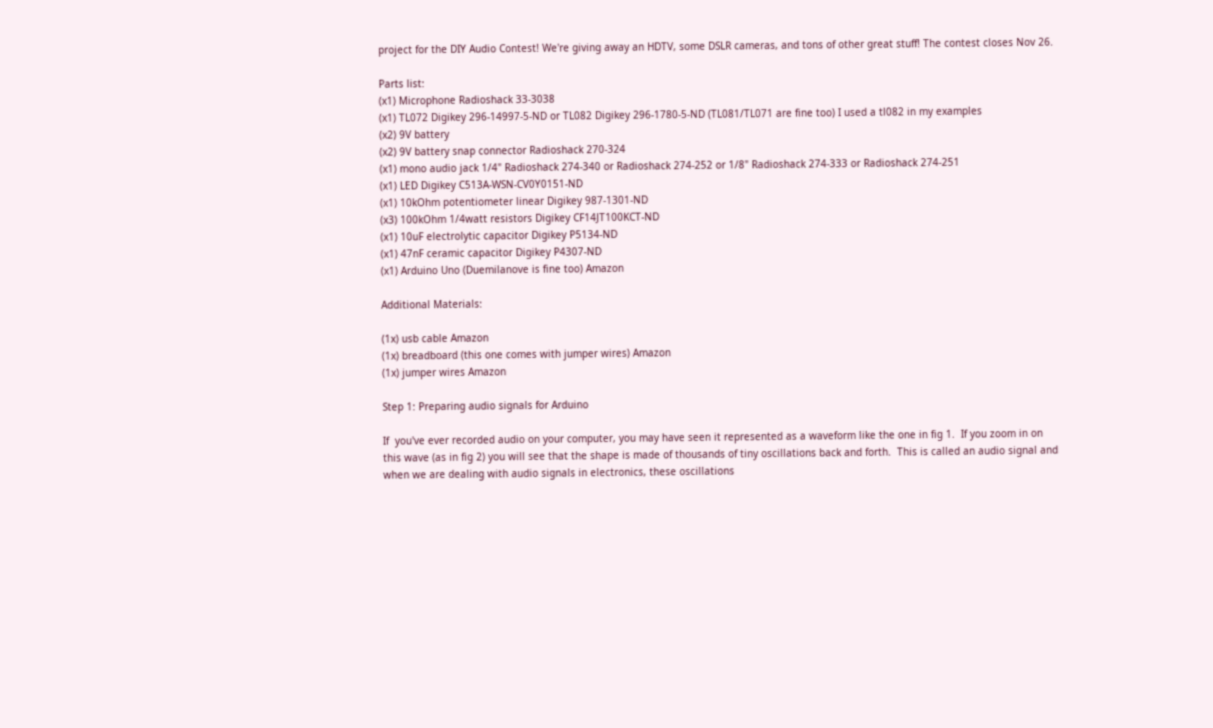project for the DIY Audio Contest! We're giving away an HDTV, some DSLR cameras, and tons of other great stuff! The contest closes Nov 26.

Parts list:
(x1) Microphone Radioshack 33-3038
(x1) TL072 Digikey 296-14997-5-ND or TL082 Digikey 296-1780-5-ND (TL081/TL071 are fine too) I used a tl082 in my examples
(x2) 9V battery
(x2) 9V battery snap connector Radioshack 270-324
(x1) mono audio jack 1/4" Radioshack 274-340 or Radioshack 274-252 or 1/8" Radioshack 274-333 or Radioshack 274-251
(x1) LED Digikey C513A-WSN-CV0Y0151-ND
(x1) 10kOhm potentiometer linear Digikey 987-1301-ND
(x3) 100kOhm 1/4watt resistors Digikey CF14JT100KCT-ND
(x1) 10uF electrolytic capacitor Digikey P5134-ND
(x1) 47nF ceramic capacitor Digikey P4307-ND
(x1) Arduino Uno (Duemilanove is fine too) Amazon

Additional Materials:

(1x) usb cable Amazon
(1x) breadboard (this one comes with jumper wires) Amazon
(1x) jumper wires Amazon

Step 1: Preparing audio signals for Arduino

If  you've ever recorded audio on your computer, you may have seen it represented as a waveform like the one in fig 1.  If you zoom in on this wave (as in fig 2) you will see that the shape is made of thousands of tiny oscillations back and forth.  This is called an audio signal and when we are dealing with audio signals in electronics, these oscillations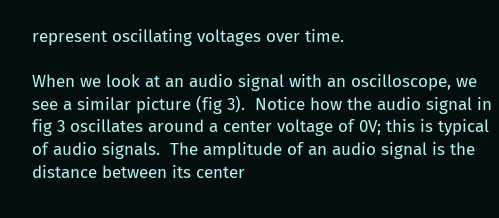represent oscillating voltages over time.

When we look at an audio signal with an oscilloscope, we see a similar picture (fig 3).  Notice how the audio signal in fig 3 oscillates around a center voltage of 0V; this is typical of audio signals.  The amplitude of an audio signal is the distance between its center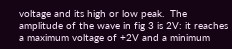voltage and its high or low peak.  The amplitude of the wave in fig 3 is 2V: it reaches a maximum voltage of +2V and a minimum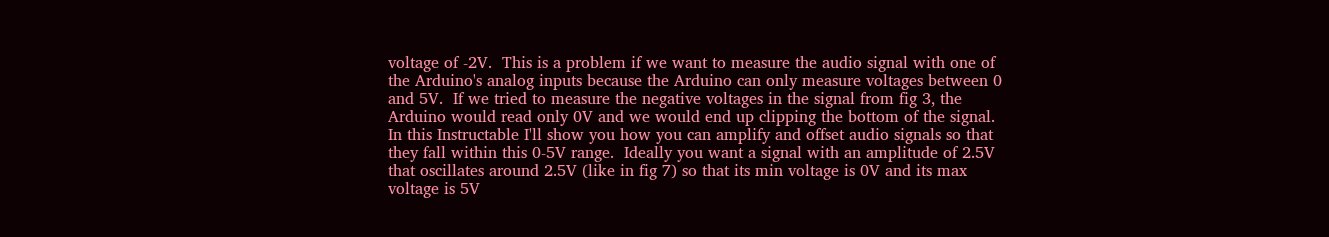voltage of -2V.  This is a problem if we want to measure the audio signal with one of the Arduino's analog inputs because the Arduino can only measure voltages between 0 and 5V.  If we tried to measure the negative voltages in the signal from fig 3, the Arduino would read only 0V and we would end up clipping the bottom of the signal.  In this Instructable I'll show you how you can amplify and offset audio signals so that they fall within this 0-5V range.  Ideally you want a signal with an amplitude of 2.5V that oscillates around 2.5V (like in fig 7) so that its min voltage is 0V and its max voltage is 5V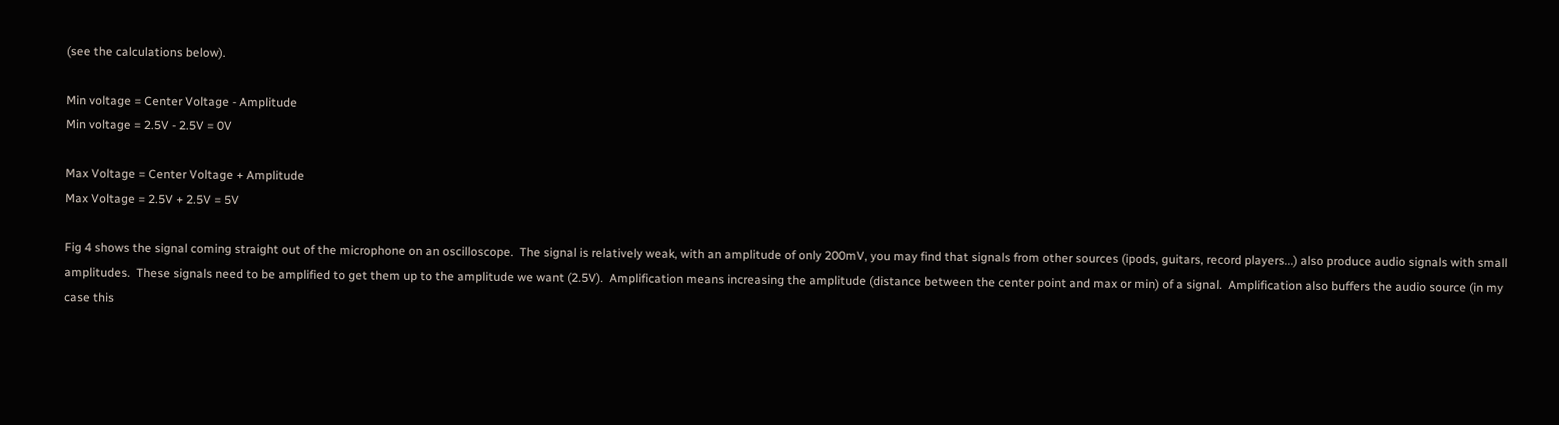(see the calculations below).

Min voltage = Center Voltage - Amplitude
Min voltage = 2.5V - 2.5V = 0V

Max Voltage = Center Voltage + Amplitude
Max Voltage = 2.5V + 2.5V = 5V

Fig 4 shows the signal coming straight out of the microphone on an oscilloscope.  The signal is relatively weak, with an amplitude of only 200mV, you may find that signals from other sources (ipods, guitars, record players...) also produce audio signals with small amplitudes.  These signals need to be amplified to get them up to the amplitude we want (2.5V).  Amplification means increasing the amplitude (distance between the center point and max or min) of a signal.  Amplification also buffers the audio source (in my case this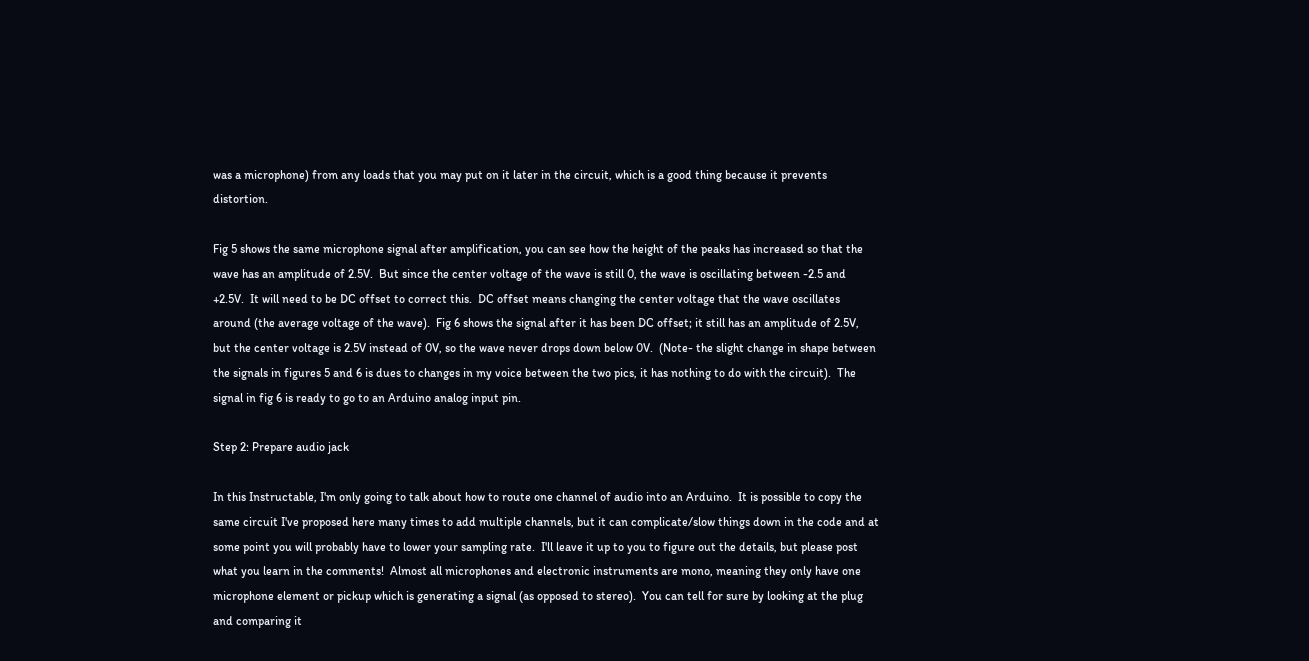was a microphone) from any loads that you may put on it later in the circuit, which is a good thing because it prevents distortion.

Fig 5 shows the same microphone signal after amplification, you can see how the height of the peaks has increased so that the wave has an amplitude of 2.5V.  But since the center voltage of the wave is still 0, the wave is oscillating between -2.5 and +2.5V.  It will need to be DC offset to correct this.  DC offset means changing the center voltage that the wave oscillates around (the average voltage of the wave).  Fig 6 shows the signal after it has been DC offset; it still has an amplitude of 2.5V, but the center voltage is 2.5V instead of 0V, so the wave never drops down below 0V.  (Note- the slight change in shape between the signals in figures 5 and 6 is dues to changes in my voice between the two pics, it has nothing to do with the circuit).  The signal in fig 6 is ready to go to an Arduino analog input pin.

Step 2: Prepare audio jack

In this Instructable, I'm only going to talk about how to route one channel of audio into an Arduino.  It is possible to copy the same circuit I've proposed here many times to add multiple channels, but it can complicate/slow things down in the code and at some point you will probably have to lower your sampling rate.  I'll leave it up to you to figure out the details, but please post what you learn in the comments!  Almost all microphones and electronic instruments are mono, meaning they only have one microphone element or pickup which is generating a signal (as opposed to stereo).  You can tell for sure by looking at the plug and comparing it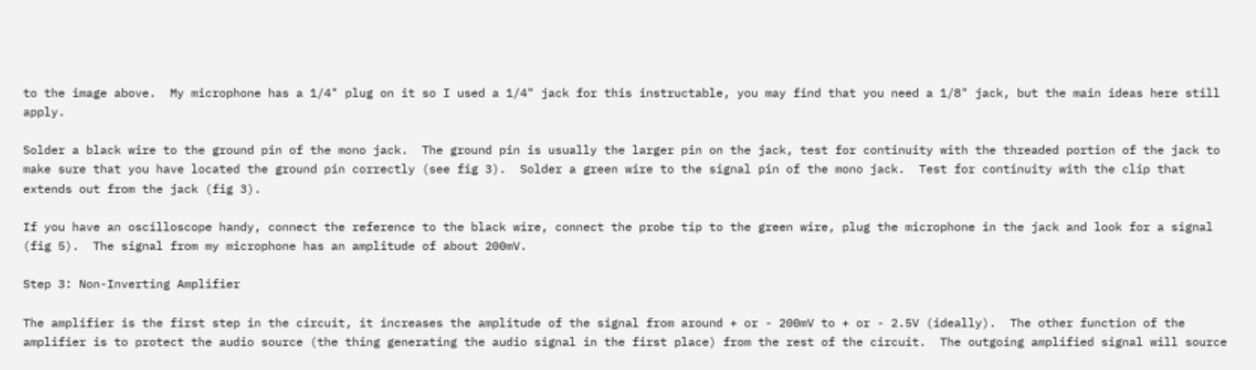to the image above.  My microphone has a 1/4" plug on it so I used a 1/4" jack for this instructable, you may find that you need a 1/8" jack, but the main ideas here still apply.

Solder a black wire to the ground pin of the mono jack.  The ground pin is usually the larger pin on the jack, test for continuity with the threaded portion of the jack to make sure that you have located the ground pin correctly (see fig 3).  Solder a green wire to the signal pin of the mono jack.  Test for continuity with the clip that extends out from the jack (fig 3).

If you have an oscilloscope handy, connect the reference to the black wire, connect the probe tip to the green wire, plug the microphone in the jack and look for a signal (fig 5).  The signal from my microphone has an amplitude of about 200mV.

Step 3: Non-Inverting Amplifier

The amplifier is the first step in the circuit, it increases the amplitude of the signal from around + or - 200mV to + or - 2.5V (ideally).  The other function of the amplifier is to protect the audio source (the thing generating the audio signal in the first place) from the rest of the circuit.  The outgoing amplified signal will source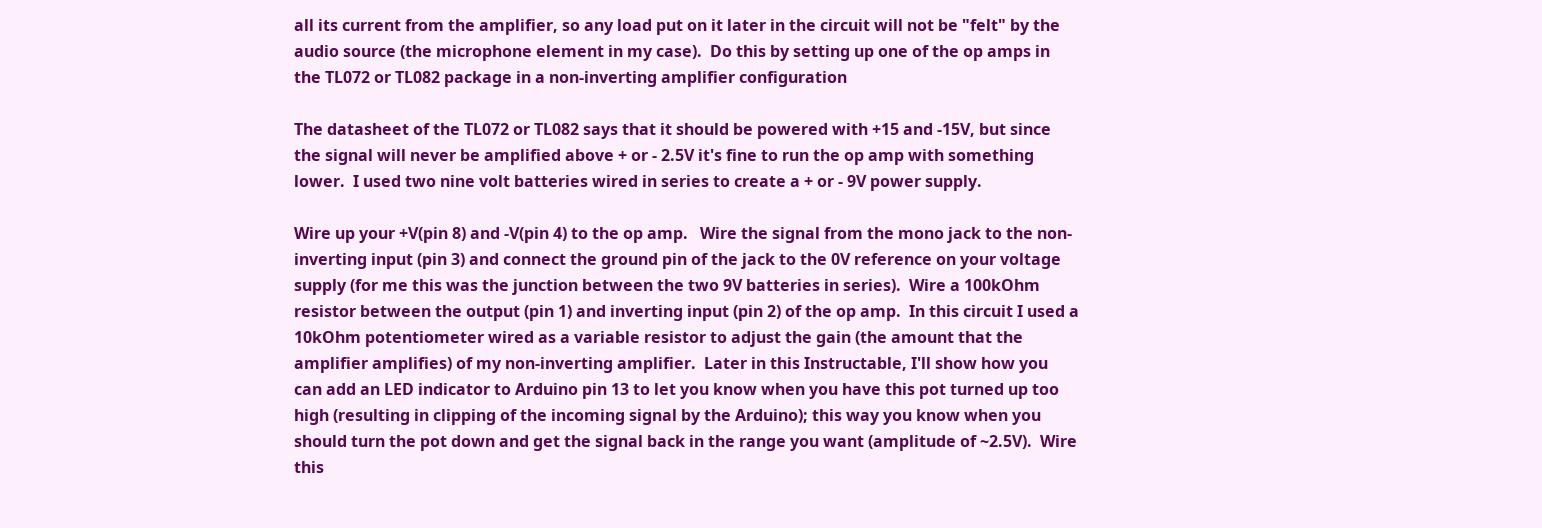all its current from the amplifier, so any load put on it later in the circuit will not be "felt" by the audio source (the microphone element in my case).  Do this by setting up one of the op amps in the TL072 or TL082 package in a non-inverting amplifier configuration

The datasheet of the TL072 or TL082 says that it should be powered with +15 and -15V, but since the signal will never be amplified above + or - 2.5V it's fine to run the op amp with something lower.  I used two nine volt batteries wired in series to create a + or - 9V power supply.

Wire up your +V(pin 8) and -V(pin 4) to the op amp.   Wire the signal from the mono jack to the non-inverting input (pin 3) and connect the ground pin of the jack to the 0V reference on your voltage supply (for me this was the junction between the two 9V batteries in series).  Wire a 100kOhm resistor between the output (pin 1) and inverting input (pin 2) of the op amp.  In this circuit I used a 10kOhm potentiometer wired as a variable resistor to adjust the gain (the amount that the amplifier amplifies) of my non-inverting amplifier.  Later in this Instructable, I'll show how you can add an LED indicator to Arduino pin 13 to let you know when you have this pot turned up too high (resulting in clipping of the incoming signal by the Arduino); this way you know when you should turn the pot down and get the signal back in the range you want (amplitude of ~2.5V).  Wire this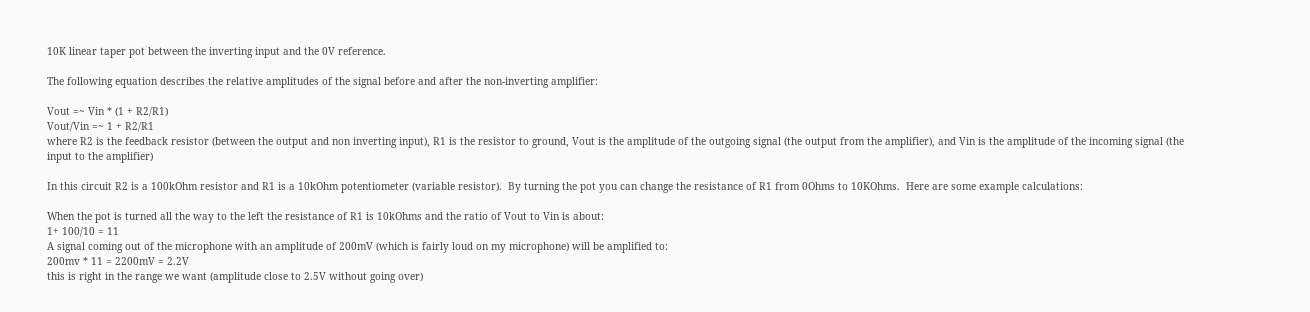10K linear taper pot between the inverting input and the 0V reference.

The following equation describes the relative amplitudes of the signal before and after the non-inverting amplifier:

Vout =~ Vin * (1 + R2/R1)
Vout/Vin =~ 1 + R2/R1
where R2 is the feedback resistor (between the output and non inverting input), R1 is the resistor to ground, Vout is the amplitude of the outgoing signal (the output from the amplifier), and Vin is the amplitude of the incoming signal (the input to the amplifier)

In this circuit R2 is a 100kOhm resistor and R1 is a 10kOhm potentiometer (variable resistor).  By turning the pot you can change the resistance of R1 from 0Ohms to 10KOhms.  Here are some example calculations:

When the pot is turned all the way to the left the resistance of R1 is 10kOhms and the ratio of Vout to Vin is about:
1+ 100/10 = 11
A signal coming out of the microphone with an amplitude of 200mV (which is fairly loud on my microphone) will be amplified to:
200mv * 11 = 2200mV = 2.2V
this is right in the range we want (amplitude close to 2.5V without going over)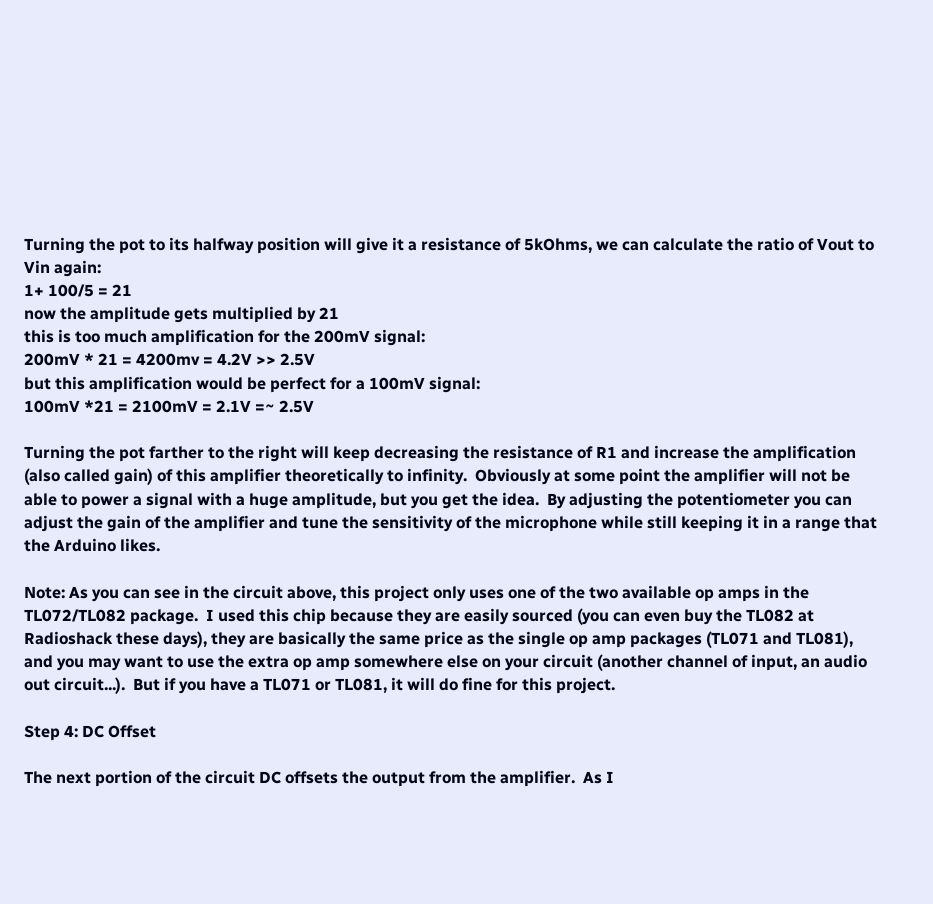Turning the pot to its halfway position will give it a resistance of 5kOhms, we can calculate the ratio of Vout to Vin again:
1+ 100/5 = 21
now the amplitude gets multiplied by 21
this is too much amplification for the 200mV signal:
200mV * 21 = 4200mv = 4.2V >> 2.5V
but this amplification would be perfect for a 100mV signal:
100mV *21 = 2100mV = 2.1V =~ 2.5V

Turning the pot farther to the right will keep decreasing the resistance of R1 and increase the amplification (also called gain) of this amplifier theoretically to infinity.  Obviously at some point the amplifier will not be able to power a signal with a huge amplitude, but you get the idea.  By adjusting the potentiometer you can adjust the gain of the amplifier and tune the sensitivity of the microphone while still keeping it in a range that the Arduino likes.

Note: As you can see in the circuit above, this project only uses one of the two available op amps in the TL072/TL082 package.  I used this chip because they are easily sourced (you can even buy the TL082 at Radioshack these days), they are basically the same price as the single op amp packages (TL071 and TL081), and you may want to use the extra op amp somewhere else on your circuit (another channel of input, an audio out circuit...).  But if you have a TL071 or TL081, it will do fine for this project.

Step 4: DC Offset

The next portion of the circuit DC offsets the output from the amplifier.  As I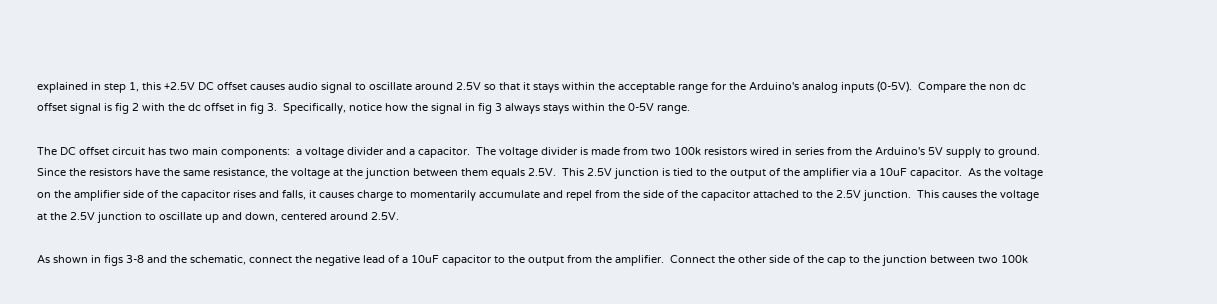explained in step 1, this +2.5V DC offset causes audio signal to oscillate around 2.5V so that it stays within the acceptable range for the Arduino's analog inputs (0-5V).  Compare the non dc offset signal is fig 2 with the dc offset in fig 3.  Specifically, notice how the signal in fig 3 always stays within the 0-5V range.

The DC offset circuit has two main components:  a voltage divider and a capacitor.  The voltage divider is made from two 100k resistors wired in series from the Arduino's 5V supply to ground.  Since the resistors have the same resistance, the voltage at the junction between them equals 2.5V.  This 2.5V junction is tied to the output of the amplifier via a 10uF capacitor.  As the voltage on the amplifier side of the capacitor rises and falls, it causes charge to momentarily accumulate and repel from the side of the capacitor attached to the 2.5V junction.  This causes the voltage at the 2.5V junction to oscillate up and down, centered around 2.5V.

As shown in figs 3-8 and the schematic, connect the negative lead of a 10uF capacitor to the output from the amplifier.  Connect the other side of the cap to the junction between two 100k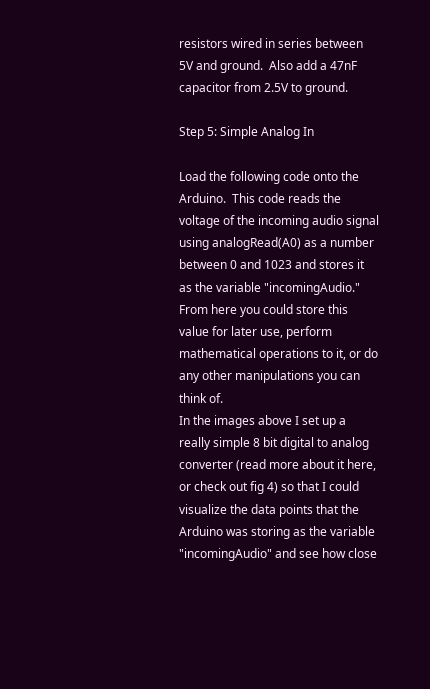resistors wired in series between 5V and ground.  Also add a 47nF capacitor from 2.5V to ground.

Step 5: Simple Analog In

Load the following code onto the Arduino.  This code reads the voltage of the incoming audio signal using analogRead(A0) as a number between 0 and 1023 and stores it as the variable "incomingAudio."  From here you could store this value for later use, perform mathematical operations to it, or do any other manipulations you can think of.
In the images above I set up a really simple 8 bit digital to analog converter (read more about it here, or check out fig 4) so that I could visualize the data points that the Arduino was storing as the variable "incomingAudio" and see how close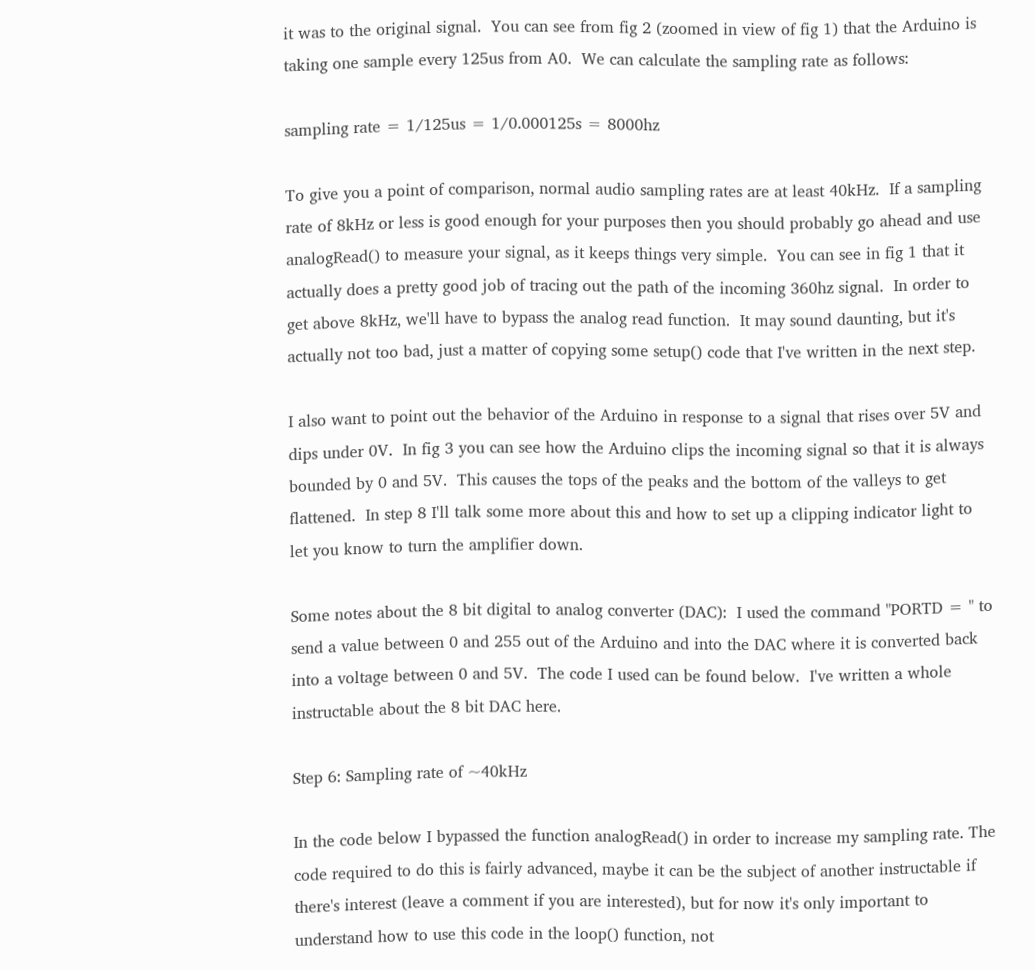it was to the original signal.  You can see from fig 2 (zoomed in view of fig 1) that the Arduino is taking one sample every 125us from A0.  We can calculate the sampling rate as follows:

sampling rate = 1/125us = 1/0.000125s = 8000hz

To give you a point of comparison, normal audio sampling rates are at least 40kHz.  If a sampling rate of 8kHz or less is good enough for your purposes then you should probably go ahead and use analogRead() to measure your signal, as it keeps things very simple.  You can see in fig 1 that it actually does a pretty good job of tracing out the path of the incoming 360hz signal.  In order to get above 8kHz, we'll have to bypass the analog read function.  It may sound daunting, but it's actually not too bad, just a matter of copying some setup() code that I've written in the next step.

I also want to point out the behavior of the Arduino in response to a signal that rises over 5V and dips under 0V.  In fig 3 you can see how the Arduino clips the incoming signal so that it is always bounded by 0 and 5V.  This causes the tops of the peaks and the bottom of the valleys to get flattened.  In step 8 I'll talk some more about this and how to set up a clipping indicator light to let you know to turn the amplifier down.

Some notes about the 8 bit digital to analog converter (DAC):  I used the command "PORTD = " to send a value between 0 and 255 out of the Arduino and into the DAC where it is converted back into a voltage between 0 and 5V.  The code I used can be found below.  I've written a whole instructable about the 8 bit DAC here.

Step 6: Sampling rate of ~40kHz

In the code below I bypassed the function analogRead() in order to increase my sampling rate. The code required to do this is fairly advanced, maybe it can be the subject of another instructable if there's interest (leave a comment if you are interested), but for now it's only important to understand how to use this code in the loop() function, not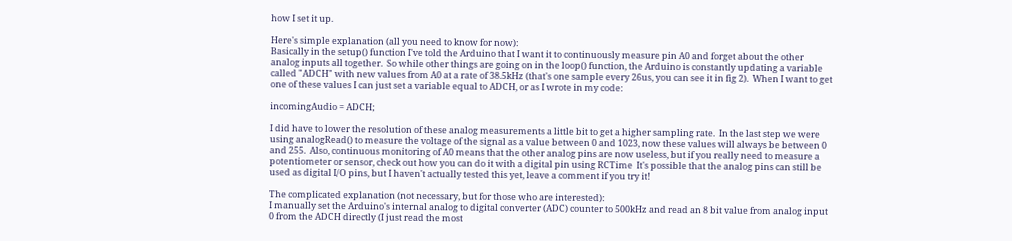how I set it up.

Here's simple explanation (all you need to know for now):
Basically in the setup() function I've told the Arduino that I want it to continuously measure pin A0 and forget about the other analog inputs all together.  So while other things are going on in the loop() function, the Arduino is constantly updating a variable called "ADCH" with new values from A0 at a rate of 38.5kHz (that's one sample every 26us, you can see it in fig 2).  When I want to get one of these values I can just set a variable equal to ADCH, or as I wrote in my code:

incomingAudio = ADCH;

I did have to lower the resolution of these analog measurements a little bit to get a higher sampling rate.  In the last step we were using analogRead() to measure the voltage of the signal as a value between 0 and 1023, now these values will always be between 0 and 255.  Also, continuous monitoring of A0 means that the other analog pins are now useless, but if you really need to measure a potentiometer or sensor, check out how you can do it with a digital pin using RCTime  It's possible that the analog pins can still be used as digital I/O pins, but I haven't actually tested this yet, leave a comment if you try it!

The complicated explanation (not necessary, but for those who are interested):
I manually set the Arduino's internal analog to digital converter (ADC) counter to 500kHz and read an 8 bit value from analog input 0 from the ADCH directly (I just read the most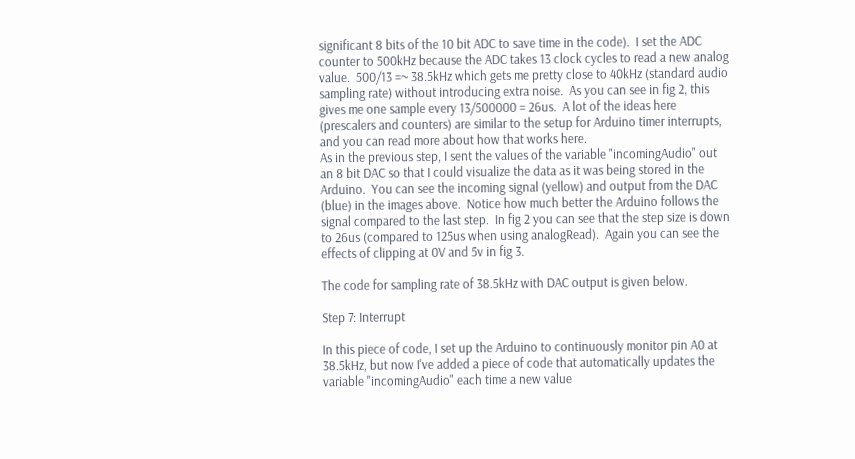significant 8 bits of the 10 bit ADC to save time in the code).  I set the ADC counter to 500kHz because the ADC takes 13 clock cycles to read a new analog value.  500/13 =~ 38.5kHz which gets me pretty close to 40kHz (standard audio sampling rate) without introducing extra noise.  As you can see in fig 2, this gives me one sample every 13/500000 = 26us.  A lot of the ideas here (prescalers and counters) are similar to the setup for Arduino timer interrupts, and you can read more about how that works here.
As in the previous step, I sent the values of the variable "incomingAudio" out an 8 bit DAC so that I could visualize the data as it was being stored in the Arduino.  You can see the incoming signal (yellow) and output from the DAC (blue) in the images above.  Notice how much better the Arduino follows the signal compared to the last step.  In fig 2 you can see that the step size is down to 26us (compared to 125us when using analogRead).  Again you can see the effects of clipping at 0V and 5v in fig 3.

The code for sampling rate of 38.5kHz with DAC output is given below.

Step 7: Interrupt

In this piece of code, I set up the Arduino to continuously monitor pin A0 at 38.5kHz, but now I've added a piece of code that automatically updates the variable "incomingAudio" each time a new value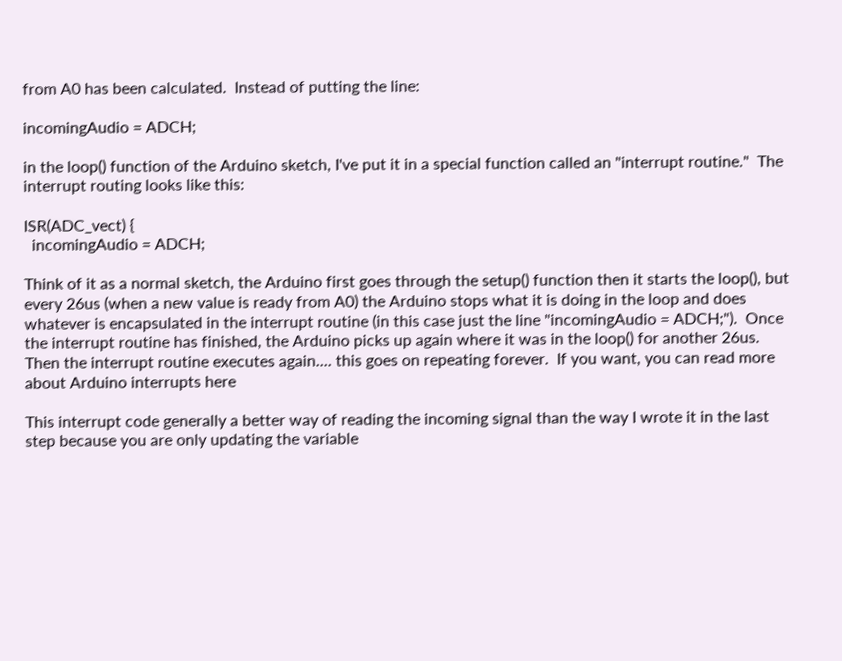from A0 has been calculated.  Instead of putting the line:

incomingAudio = ADCH;

in the loop() function of the Arduino sketch, I've put it in a special function called an "interrupt routine."  The interrupt routing looks like this:

ISR(ADC_vect) {
  incomingAudio = ADCH;

Think of it as a normal sketch, the Arduino first goes through the setup() function then it starts the loop(), but every 26us (when a new value is ready from A0) the Arduino stops what it is doing in the loop and does whatever is encapsulated in the interrupt routine (in this case just the line "incomingAudio = ADCH;").  Once the interrupt routine has finished, the Arduino picks up again where it was in the loop() for another 26us.  Then the interrupt routine executes again.... this goes on repeating forever.  If you want, you can read more about Arduino interrupts here

This interrupt code generally a better way of reading the incoming signal than the way I wrote it in the last step because you are only updating the variable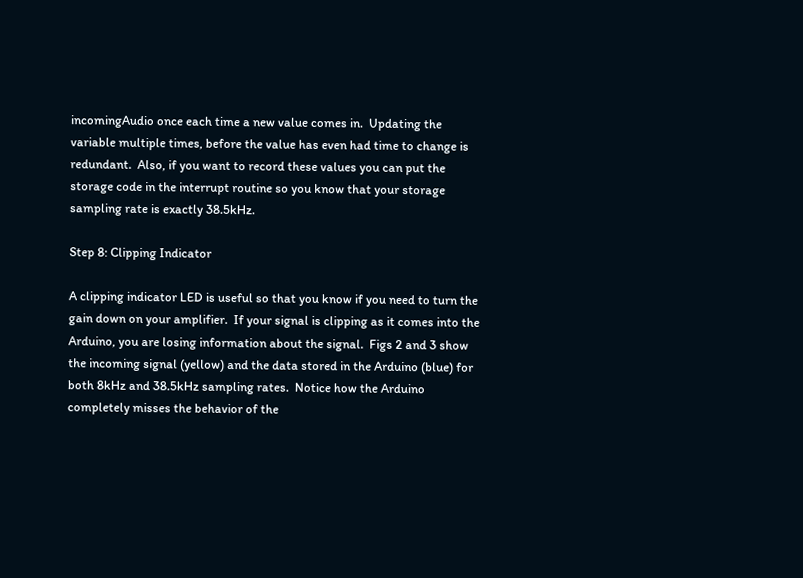incomingAudio once each time a new value comes in.  Updating the variable multiple times, before the value has even had time to change is redundant.  Also, if you want to record these values you can put the storage code in the interrupt routine so you know that your storage sampling rate is exactly 38.5kHz.

Step 8: Clipping Indicator

A clipping indicator LED is useful so that you know if you need to turn the gain down on your amplifier.  If your signal is clipping as it comes into the Arduino, you are losing information about the signal.  Figs 2 and 3 show the incoming signal (yellow) and the data stored in the Arduino (blue) for both 8kHz and 38.5kHz sampling rates.  Notice how the Arduino completely misses the behavior of the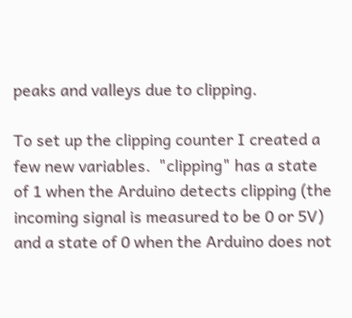peaks and valleys due to clipping.

To set up the clipping counter I created a few new variables.  "clipping" has a state of 1 when the Arduino detects clipping (the incoming signal is measured to be 0 or 5V) and a state of 0 when the Arduino does not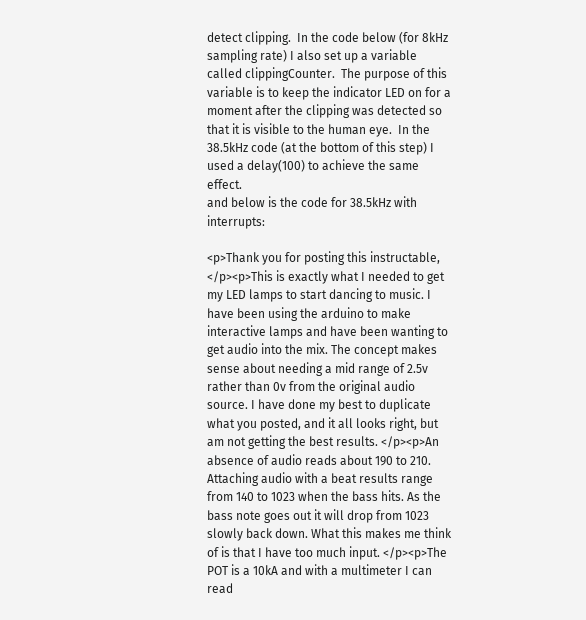detect clipping.  In the code below (for 8kHz sampling rate) I also set up a variable called clippingCounter.  The purpose of this variable is to keep the indicator LED on for a moment after the clipping was detected so that it is visible to the human eye.  In the 38.5kHz code (at the bottom of this step) I used a delay(100) to achieve the same effect.
and below is the code for 38.5kHz with interrupts:

<p>Thank you for posting this instructable, </p><p>This is exactly what I needed to get my LED lamps to start dancing to music. I have been using the arduino to make interactive lamps and have been wanting to get audio into the mix. The concept makes sense about needing a mid range of 2.5v rather than 0v from the original audio source. I have done my best to duplicate what you posted, and it all looks right, but am not getting the best results. </p><p>An absence of audio reads about 190 to 210. Attaching audio with a beat results range from 140 to 1023 when the bass hits. As the bass note goes out it will drop from 1023 slowly back down. What this makes me think of is that I have too much input. </p><p>The POT is a 10kA and with a multimeter I can read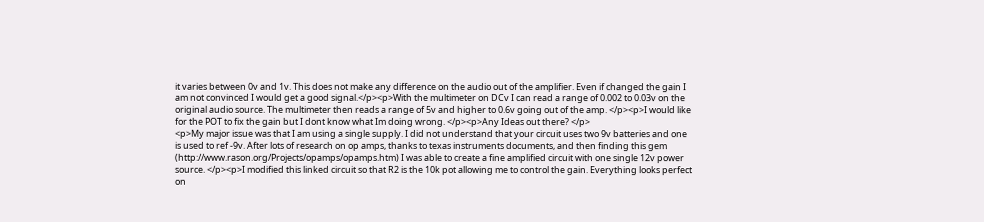it varies between 0v and 1v. This does not make any difference on the audio out of the amplifier. Even if changed the gain I am not convinced I would get a good signal.</p><p>With the multimeter on DCv I can read a range of 0.002 to 0.03v on the original audio source. The multimeter then reads a range of 5v and higher to 0.6v going out of the amp. </p><p>I would like for the POT to fix the gain but I dont know what Im doing wrong. </p><p>Any Ideas out there? </p>
<p>My major issue was that I am using a single supply. I did not understand that your circuit uses two 9v batteries and one is used to ref -9v. After lots of research on op amps, thanks to texas instruments documents, and then finding this gem (http://www.rason.org/Projects/opamps/opamps.htm) I was able to create a fine amplified circuit with one single 12v power source. </p><p>I modified this linked circuit so that R2 is the 10k pot allowing me to control the gain. Everything looks perfect on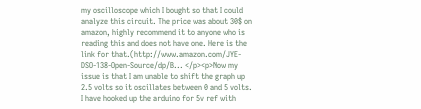my oscilloscope which I bought so that I could analyze this circuit. The price was about 30$ on amazon, highly recommend it to anyone who is reading this and does not have one. Here is the link for that.(http://www.amazon.com/JYE-DSO-138-Open-Source/dp/B... </p><p>Now my issue is that I am unable to shift the graph up 2.5 volts so it oscillates between 0 and 5 volts. I have hooked up the arduino for 5v ref with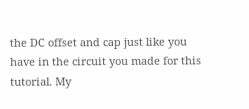the DC offset and cap just like you have in the circuit you made for this tutorial. My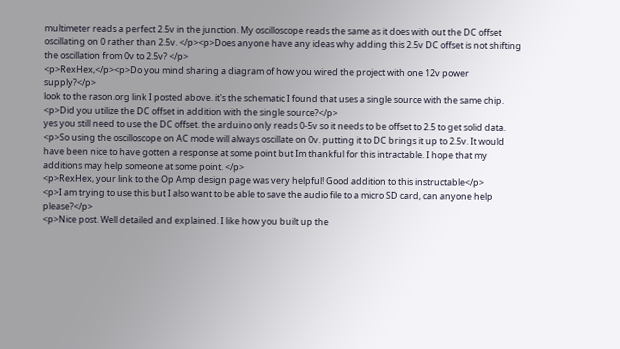multimeter reads a perfect 2.5v in the junction. My oscilloscope reads the same as it does with out the DC offset oscillating on 0 rather than 2.5v. </p><p>Does anyone have any ideas why adding this 2.5v DC offset is not shifting the oscillation from 0v to 2.5v? </p>
<p>RexHex,</p><p>Do you mind sharing a diagram of how you wired the project with one 12v power supply?</p>
look to the rason.org link I posted above. it's the schematic I found that uses a single source with the same chip.
<p>Did you utilize the DC offset in addition with the single source?</p>
yes you still need to use the DC offset. the arduino only reads 0-5v so it needs to be offset to 2.5 to get solid data.
<p>So using the oscilloscope on AC mode will always oscillate on 0v. putting it to DC brings it up to 2.5v. It would have been nice to have gotten a response at some point but Im thankful for this intractable. I hope that my additions may help someone at some point. </p>
<p>RexHex, your link to the Op Amp design page was very helpful! Good addition to this instructable</p>
<p>I am trying to use this but I also want to be able to save the audio file to a micro SD card, can anyone help please?</p>
<p>Nice post. Well detailed and explained. I like how you built up the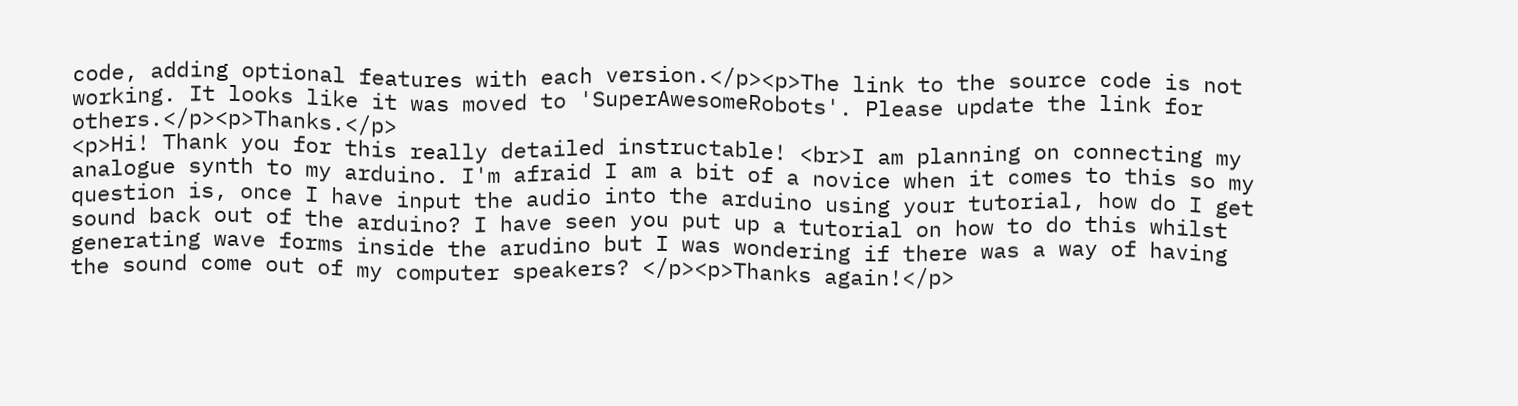code, adding optional features with each version.</p><p>The link to the source code is not working. It looks like it was moved to 'SuperAwesomeRobots'. Please update the link for others.</p><p>Thanks.</p>
<p>Hi! Thank you for this really detailed instructable! <br>I am planning on connecting my analogue synth to my arduino. I'm afraid I am a bit of a novice when it comes to this so my question is, once I have input the audio into the arduino using your tutorial, how do I get sound back out of the arduino? I have seen you put up a tutorial on how to do this whilst generating wave forms inside the arudino but I was wondering if there was a way of having the sound come out of my computer speakers? </p><p>Thanks again!</p>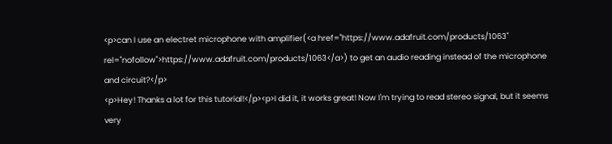<p>can I use an electret microphone with amplifier(<a href="https://www.adafruit.com/products/1063" rel="nofollow">https://www.adafruit.com/products/1063</a>) to get an audio reading instead of the microphone and circuit?</p>
<p>Hey! Thanks a lot for this tutorial!</p><p>I did it, it works great! Now I'm trying to read stereo signal, but it seems very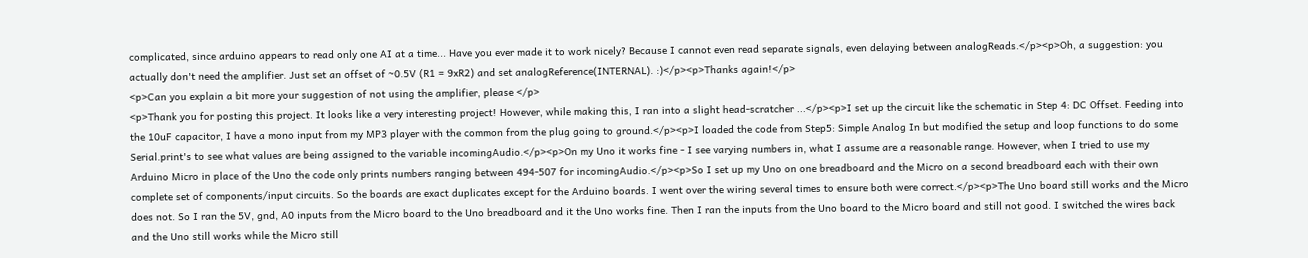complicated, since arduino appears to read only one AI at a time... Have you ever made it to work nicely? Because I cannot even read separate signals, even delaying between analogReads.</p><p>Oh, a suggestion: you actually don't need the amplifier. Just set an offset of ~0.5V (R1 = 9xR2) and set analogReference(INTERNAL). :)</p><p>Thanks again!</p>
<p>Can you explain a bit more your suggestion of not using the amplifier, please </p>
<p>Thank you for posting this project. It looks like a very interesting project! However, while making this, I ran into a slight head-scratcher ...</p><p>I set up the circuit like the schematic in Step 4: DC Offset. Feeding into the 10uF capacitor, I have a mono input from my MP3 player with the common from the plug going to ground.</p><p>I loaded the code from Step5: Simple Analog In but modified the setup and loop functions to do some Serial.print's to see what values are being assigned to the variable incomingAudio.</p><p>On my Uno it works fine - I see varying numbers in, what I assume are a reasonable range. However, when I tried to use my Arduino Micro in place of the Uno the code only prints numbers ranging between 494-507 for incomingAudio.</p><p>So I set up my Uno on one breadboard and the Micro on a second breadboard each with their own complete set of components/input circuits. So the boards are exact duplicates except for the Arduino boards. I went over the wiring several times to ensure both were correct.</p><p>The Uno board still works and the Micro does not. So I ran the 5V, gnd, A0 inputs from the Micro board to the Uno breadboard and it the Uno works fine. Then I ran the inputs from the Uno board to the Micro board and still not good. I switched the wires back and the Uno still works while the Micro still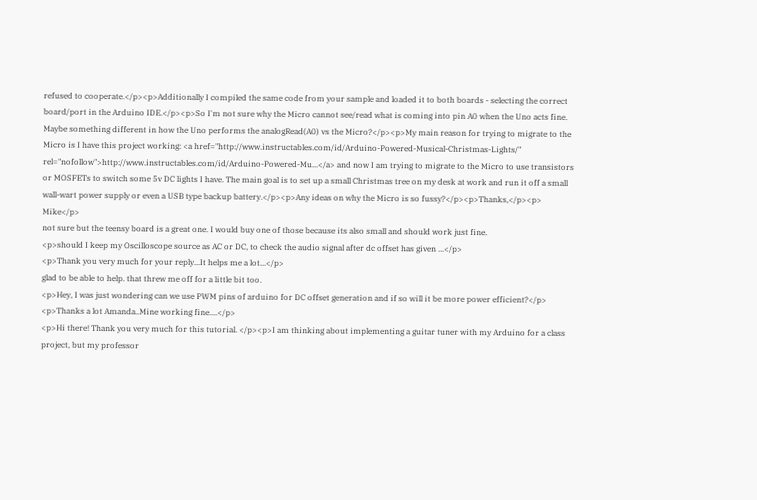refused to cooperate.</p><p>Additionally I compiled the same code from your sample and loaded it to both boards - selecting the correct board/port in the Arduino IDE.</p><p>So I'm not sure why the Micro cannot see/read what is coming into pin A0 when the Uno acts fine. Maybe something different in how the Uno performs the analogRead(A0) vs the Micro?</p><p>My main reason for trying to migrate to the Micro is I have this project working: <a href="http://www.instructables.com/id/Arduino-Powered-Musical-Christmas-Lights/" rel="nofollow">http://www.instructables.com/id/Arduino-Powered-Mu...</a> and now I am trying to migrate to the Micro to use transistors or MOSFETs to switch some 5v DC lights I have. The main goal is to set up a small Christmas tree on my desk at work and run it off a small wall-wart power supply or even a USB type backup battery.</p><p>Any ideas on why the Micro is so fussy?</p><p>Thanks,</p><p> Mike</p>
not sure but the teensy board is a great one. I would buy one of those because its also small and should work just fine.
<p>should I keep my Oscilloscope source as AC or DC, to check the audio signal after dc offset has given ...</p>
<p>Thank you very much for your reply...It helps me a lot...</p>
glad to be able to help. that threw me off for a little bit too.
<p>Hey, I was just wondering can we use PWM pins of arduino for DC offset generation and if so will it be more power efficient?</p>
<p>Thanks a lot Amanda..Mine working fine....</p>
<p>Hi there! Thank you very much for this tutorial. </p><p>I am thinking about implementing a guitar tuner with my Arduino for a class project, but my professor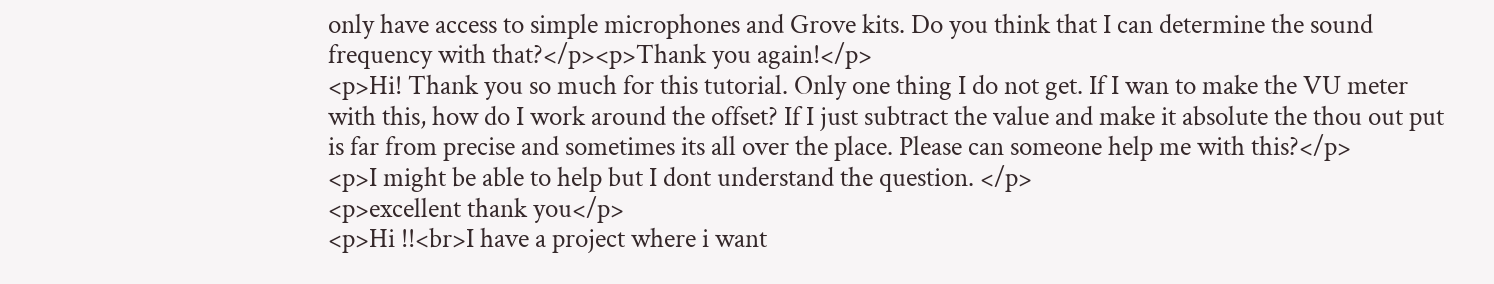only have access to simple microphones and Grove kits. Do you think that I can determine the sound frequency with that?</p><p>Thank you again!</p>
<p>Hi! Thank you so much for this tutorial. Only one thing I do not get. If I wan to make the VU meter with this, how do I work around the offset? If I just subtract the value and make it absolute the thou out put is far from precise and sometimes its all over the place. Please can someone help me with this?</p>
<p>I might be able to help but I dont understand the question. </p>
<p>excellent thank you</p>
<p>Hi !!<br>I have a project where i want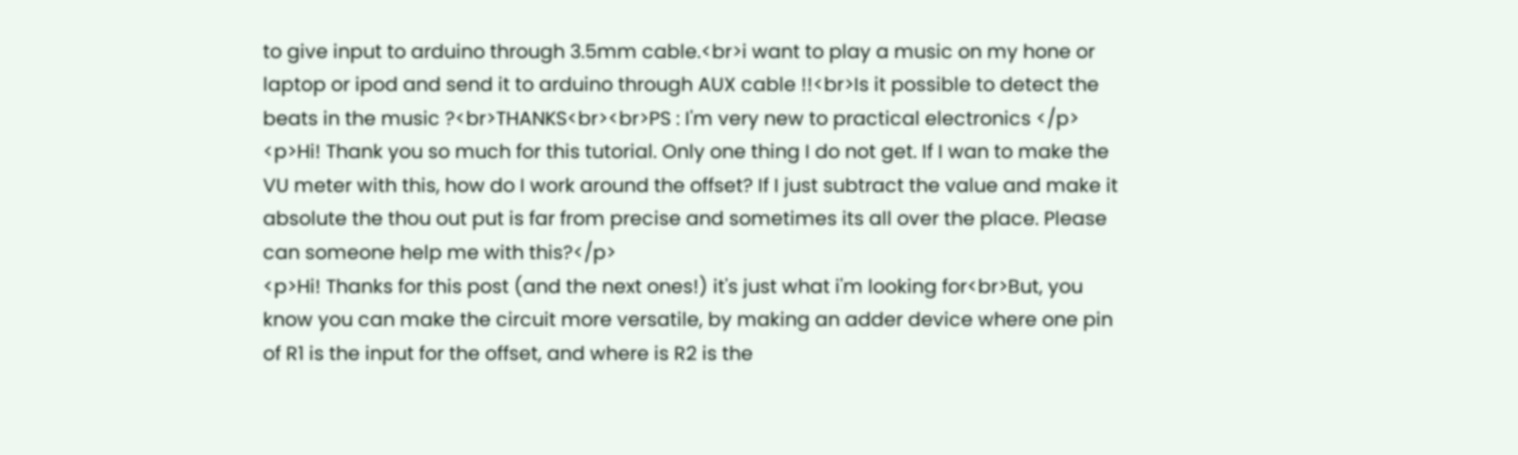to give input to arduino through 3.5mm cable.<br>i want to play a music on my hone or laptop or ipod and send it to arduino through AUX cable !!<br>Is it possible to detect the beats in the music ?<br>THANKS<br><br>PS : I'm very new to practical electronics </p>
<p>Hi! Thank you so much for this tutorial. Only one thing I do not get. If I wan to make the VU meter with this, how do I work around the offset? If I just subtract the value and make it absolute the thou out put is far from precise and sometimes its all over the place. Please can someone help me with this?</p>
<p>Hi! Thanks for this post (and the next ones!) it's just what i'm looking for<br>But, you know you can make the circuit more versatile, by making an adder device where one pin of R1 is the input for the offset, and where is R2 is the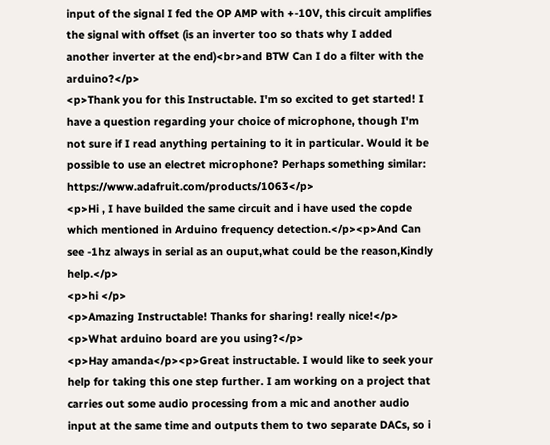input of the signal I fed the OP AMP with +-10V, this circuit amplifies the signal with offset (is an inverter too so thats why I added another inverter at the end)<br>and BTW Can I do a filter with the arduino?</p>
<p>Thank you for this Instructable. I'm so excited to get started! I have a question regarding your choice of microphone, though I'm not sure if I read anything pertaining to it in particular. Would it be possible to use an electret microphone? Perhaps something similar: https://www.adafruit.com/products/1063</p>
<p>Hi , I have builded the same circuit and i have used the copde which mentioned in Arduino frequency detection.</p><p>And Can see -1hz always in serial as an ouput,what could be the reason,Kindly help.</p>
<p>hi </p>
<p>Amazing Instructable! Thanks for sharing! really nice!</p>
<p>What arduino board are you using?</p>
<p>Hay amanda</p><p>Great instructable. I would like to seek your help for taking this one step further. I am working on a project that carries out some audio processing from a mic and another audio input at the same time and outputs them to two separate DACs, so i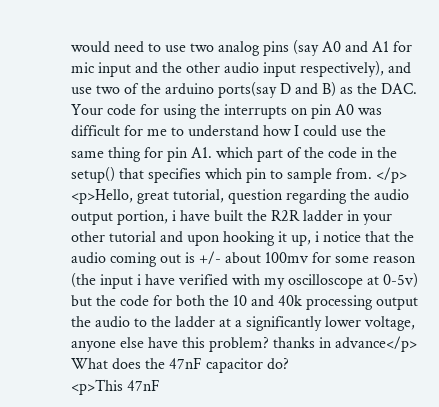would need to use two analog pins (say A0 and A1 for mic input and the other audio input respectively), and use two of the arduino ports(say D and B) as the DAC. Your code for using the interrupts on pin A0 was difficult for me to understand how I could use the same thing for pin A1. which part of the code in the setup() that specifies which pin to sample from. </p>
<p>Hello, great tutorial, question regarding the audio output portion, i have built the R2R ladder in your other tutorial and upon hooking it up, i notice that the audio coming out is +/- about 100mv for some reason (the input i have verified with my oscilloscope at 0-5v) but the code for both the 10 and 40k processing output the audio to the ladder at a significantly lower voltage, anyone else have this problem? thanks in advance</p>
What does the 47nF capacitor do?
<p>This 47nF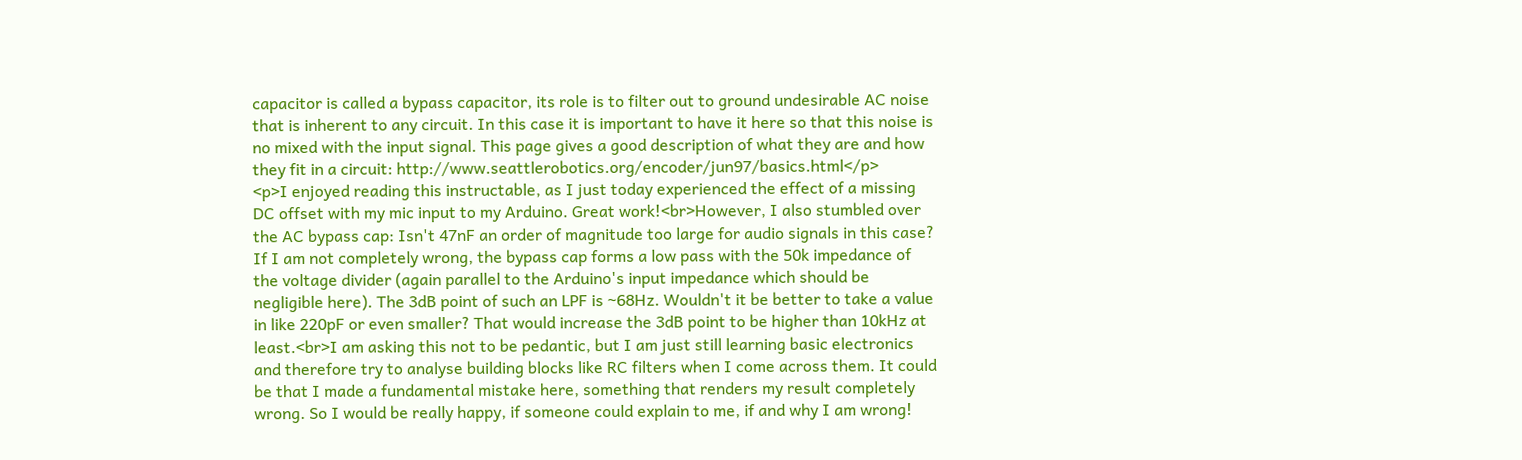capacitor is called a bypass capacitor, its role is to filter out to ground undesirable AC noise that is inherent to any circuit. In this case it is important to have it here so that this noise is no mixed with the input signal. This page gives a good description of what they are and how they fit in a circuit: http://www.seattlerobotics.org/encoder/jun97/basics.html</p>
<p>I enjoyed reading this instructable, as I just today experienced the effect of a missing DC offset with my mic input to my Arduino. Great work!<br>However, I also stumbled over the AC bypass cap: Isn't 47nF an order of magnitude too large for audio signals in this case? If I am not completely wrong, the bypass cap forms a low pass with the 50k impedance of the voltage divider (again parallel to the Arduino's input impedance which should be negligible here). The 3dB point of such an LPF is ~68Hz. Wouldn't it be better to take a value in like 220pF or even smaller? That would increase the 3dB point to be higher than 10kHz at least.<br>I am asking this not to be pedantic, but I am just still learning basic electronics and therefore try to analyse building blocks like RC filters when I come across them. It could be that I made a fundamental mistake here, something that renders my result completely wrong. So I would be really happy, if someone could explain to me, if and why I am wrong!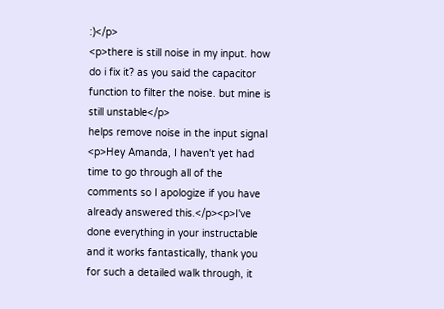:)</p>
<p>there is still noise in my input. how do i fix it? as you said the capacitor function to filter the noise. but mine is still unstable</p>
helps remove noise in the input signal
<p>Hey Amanda, I haven't yet had time to go through all of the comments so I apologize if you have already answered this.</p><p>I've done everything in your instructable and it works fantastically, thank you for such a detailed walk through, it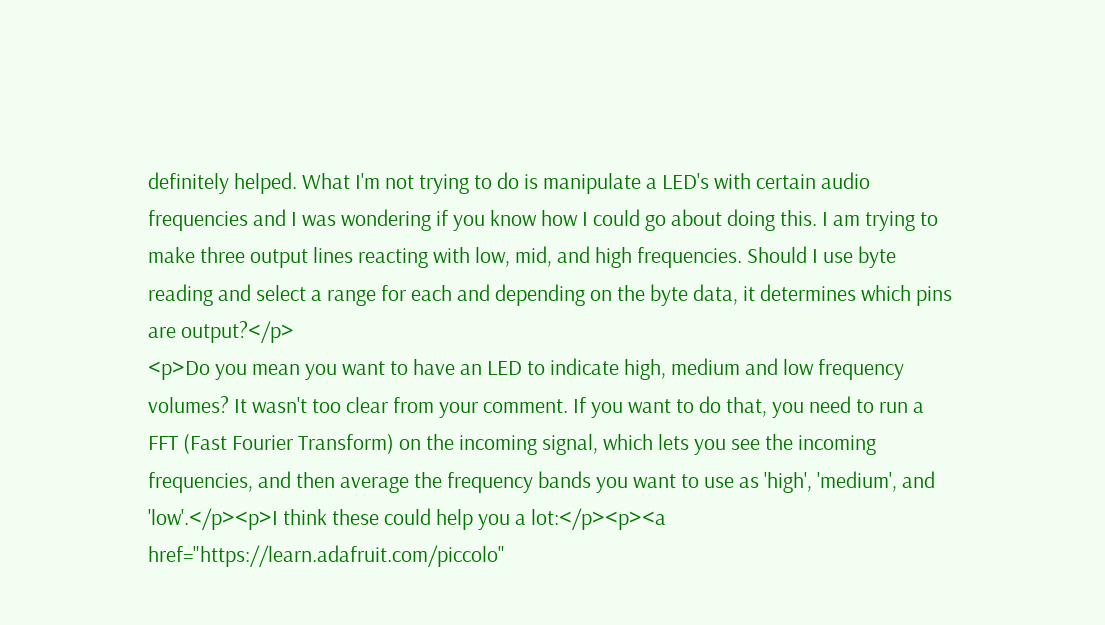definitely helped. What I'm not trying to do is manipulate a LED's with certain audio frequencies and I was wondering if you know how I could go about doing this. I am trying to make three output lines reacting with low, mid, and high frequencies. Should I use byte reading and select a range for each and depending on the byte data, it determines which pins are output?</p>
<p>Do you mean you want to have an LED to indicate high, medium and low frequency volumes? It wasn't too clear from your comment. If you want to do that, you need to run a FFT (Fast Fourier Transform) on the incoming signal, which lets you see the incoming frequencies, and then average the frequency bands you want to use as 'high', 'medium', and 'low'.</p><p>I think these could help you a lot:</p><p><a href="https://learn.adafruit.com/piccolo"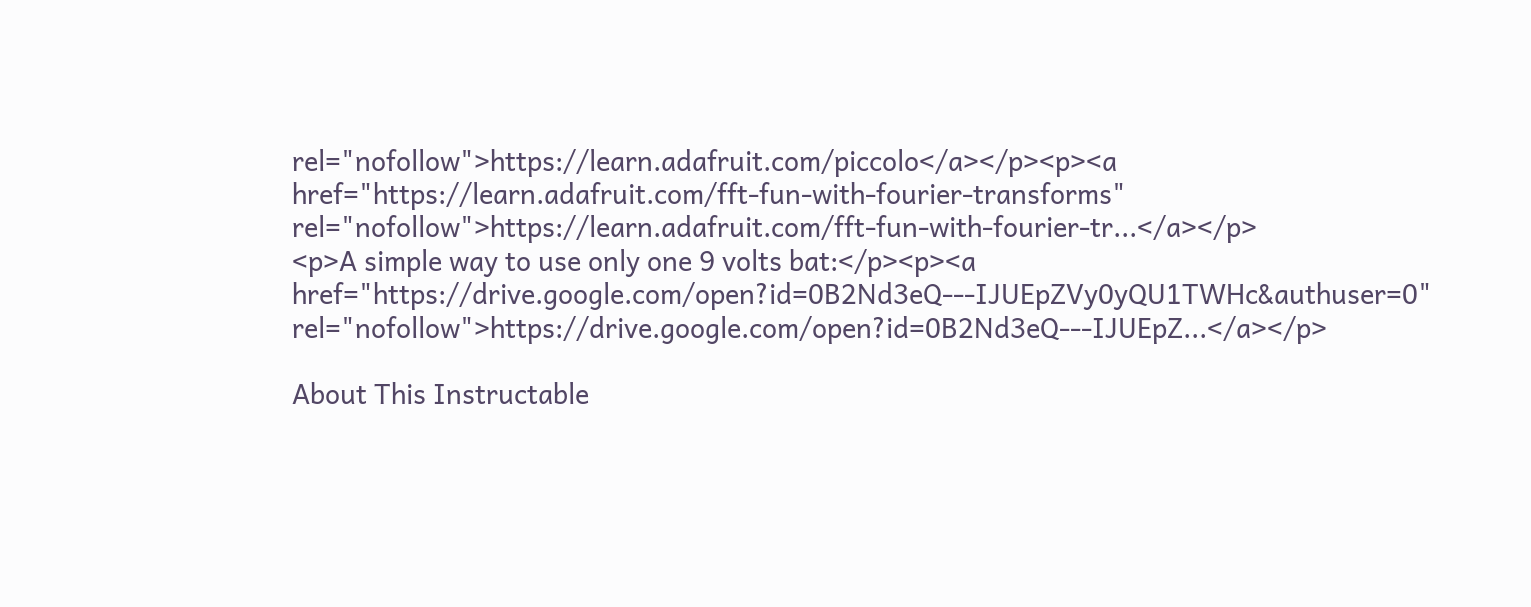rel="nofollow">https://learn.adafruit.com/piccolo</a></p><p><a href="https://learn.adafruit.com/fft-fun-with-fourier-transforms" rel="nofollow">https://learn.adafruit.com/fft-fun-with-fourier-tr...</a></p>
<p>A simple way to use only one 9 volts bat:</p><p><a href="https://drive.google.com/open?id=0B2Nd3eQ---IJUEpZVy0yQU1TWHc&authuser=0" rel="nofollow">https://drive.google.com/open?id=0B2Nd3eQ---IJUEpZ...</a></p>

About This Instructable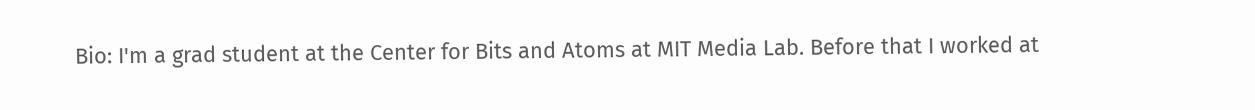Bio: I'm a grad student at the Center for Bits and Atoms at MIT Media Lab. Before that I worked at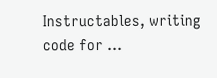Instructables, writing code for ...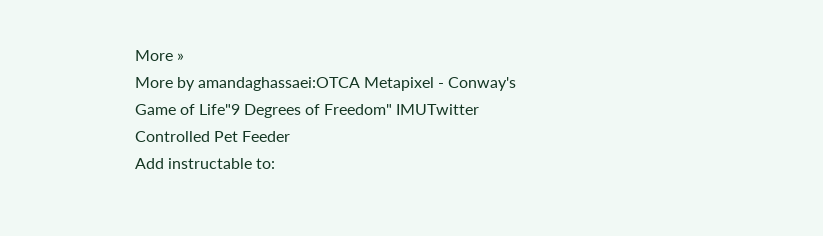More »
More by amandaghassaei:OTCA Metapixel - Conway's Game of Life"9 Degrees of Freedom" IMUTwitter Controlled Pet Feeder
Add instructable to: